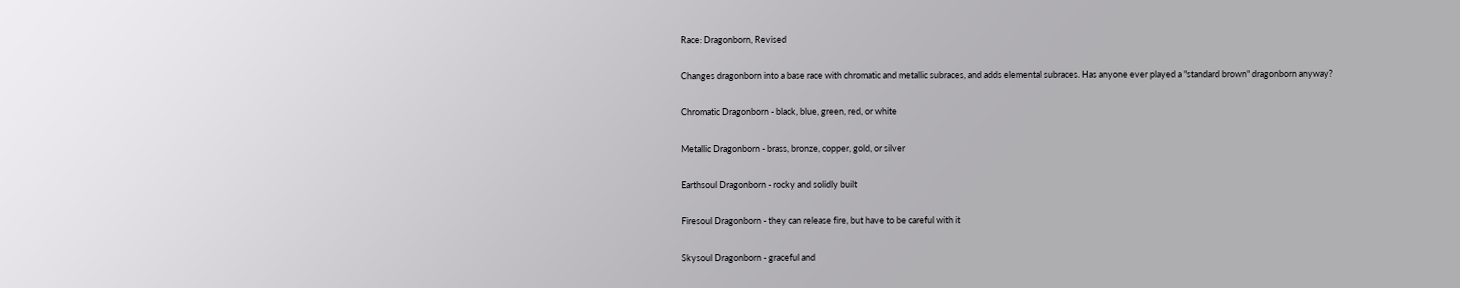Race: Dragonborn, Revised

Changes dragonborn into a base race with chromatic and metallic subraces, and adds elemental subraces. Has anyone ever played a "standard brown" dragonborn anyway?

Chromatic Dragonborn - black, blue, green, red, or white

Metallic Dragonborn - brass, bronze, copper, gold, or silver

Earthsoul Dragonborn - rocky and solidly built

Firesoul Dragonborn - they can release fire, but have to be careful with it

Skysoul Dragonborn - graceful and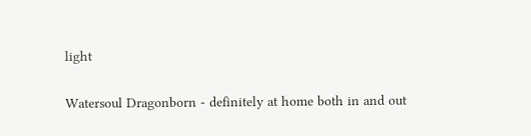light

Watersoul Dragonborn - definitely at home both in and out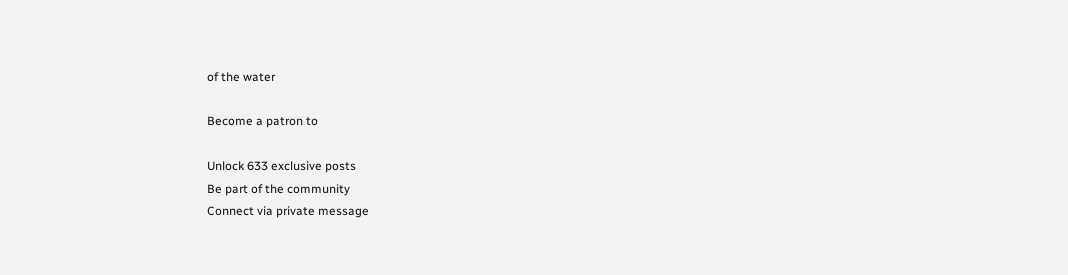of the water

Become a patron to

Unlock 633 exclusive posts
Be part of the community
Connect via private message